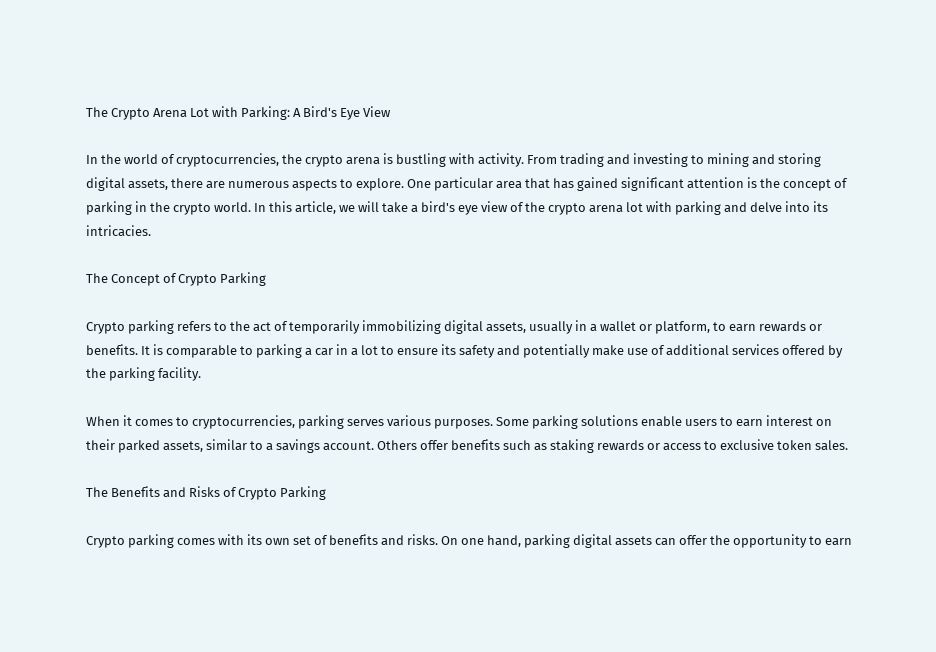The Crypto Arena Lot with Parking: A Bird's Eye View

In the world of cryptocurrencies, the crypto arena is bustling with activity. From trading and investing to mining and storing digital assets, there are numerous aspects to explore. One particular area that has gained significant attention is the concept of parking in the crypto world. In this article, we will take a bird's eye view of the crypto arena lot with parking and delve into its intricacies.

The Concept of Crypto Parking

Crypto parking refers to the act of temporarily immobilizing digital assets, usually in a wallet or platform, to earn rewards or benefits. It is comparable to parking a car in a lot to ensure its safety and potentially make use of additional services offered by the parking facility.

When it comes to cryptocurrencies, parking serves various purposes. Some parking solutions enable users to earn interest on their parked assets, similar to a savings account. Others offer benefits such as staking rewards or access to exclusive token sales.

The Benefits and Risks of Crypto Parking

Crypto parking comes with its own set of benefits and risks. On one hand, parking digital assets can offer the opportunity to earn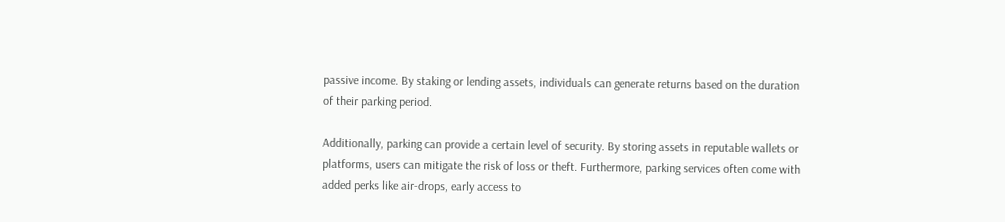passive income. By staking or lending assets, individuals can generate returns based on the duration of their parking period.

Additionally, parking can provide a certain level of security. By storing assets in reputable wallets or platforms, users can mitigate the risk of loss or theft. Furthermore, parking services often come with added perks like air-drops, early access to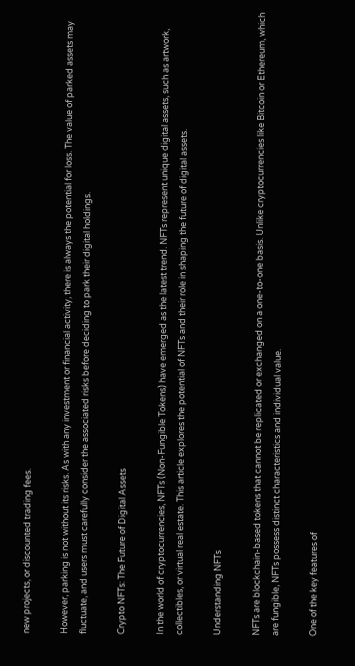new projects, or discounted trading fees.

However, parking is not without its risks. As with any investment or financial activity, there is always the potential for loss. The value of parked assets may fluctuate, and users must carefully consider the associated risks before deciding to park their digital holdings.

Crypto NFTs: The Future of Digital Assets

In the world of cryptocurrencies, NFTs (Non-Fungible Tokens) have emerged as the latest trend. NFTs represent unique digital assets, such as artwork, collectibles, or virtual real estate. This article explores the potential of NFTs and their role in shaping the future of digital assets.

Understanding NFTs

NFTs are blockchain-based tokens that cannot be replicated or exchanged on a one-to-one basis. Unlike cryptocurrencies like Bitcoin or Ethereum, which are fungible, NFTs possess distinct characteristics and individual value.

One of the key features of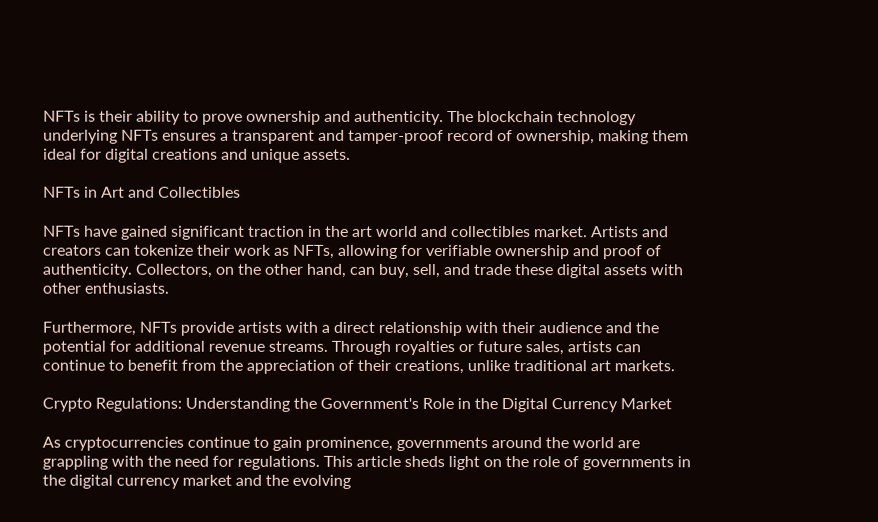NFTs is their ability to prove ownership and authenticity. The blockchain technology underlying NFTs ensures a transparent and tamper-proof record of ownership, making them ideal for digital creations and unique assets.

NFTs in Art and Collectibles

NFTs have gained significant traction in the art world and collectibles market. Artists and creators can tokenize their work as NFTs, allowing for verifiable ownership and proof of authenticity. Collectors, on the other hand, can buy, sell, and trade these digital assets with other enthusiasts.

Furthermore, NFTs provide artists with a direct relationship with their audience and the potential for additional revenue streams. Through royalties or future sales, artists can continue to benefit from the appreciation of their creations, unlike traditional art markets.

Crypto Regulations: Understanding the Government's Role in the Digital Currency Market

As cryptocurrencies continue to gain prominence, governments around the world are grappling with the need for regulations. This article sheds light on the role of governments in the digital currency market and the evolving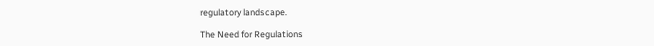regulatory landscape.

The Need for Regulations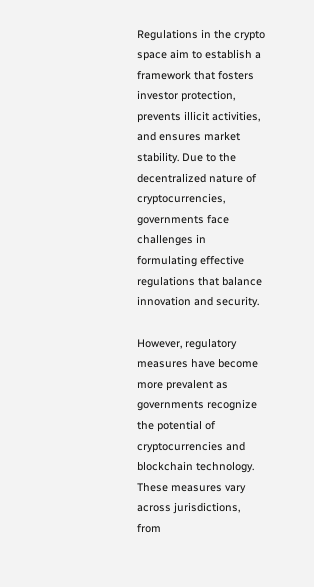Regulations in the crypto space aim to establish a framework that fosters investor protection, prevents illicit activities, and ensures market stability. Due to the decentralized nature of cryptocurrencies, governments face challenges in formulating effective regulations that balance innovation and security.

However, regulatory measures have become more prevalent as governments recognize the potential of cryptocurrencies and blockchain technology. These measures vary across jurisdictions, from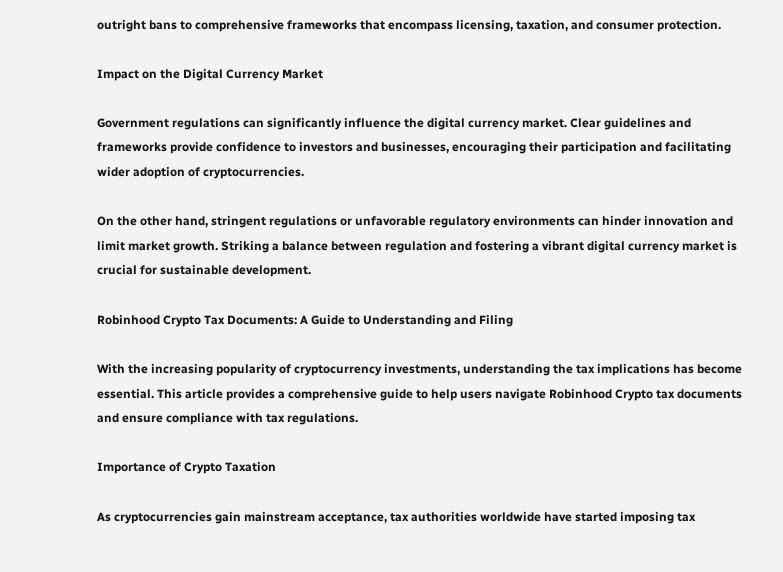outright bans to comprehensive frameworks that encompass licensing, taxation, and consumer protection.

Impact on the Digital Currency Market

Government regulations can significantly influence the digital currency market. Clear guidelines and frameworks provide confidence to investors and businesses, encouraging their participation and facilitating wider adoption of cryptocurrencies.

On the other hand, stringent regulations or unfavorable regulatory environments can hinder innovation and limit market growth. Striking a balance between regulation and fostering a vibrant digital currency market is crucial for sustainable development.

Robinhood Crypto Tax Documents: A Guide to Understanding and Filing

With the increasing popularity of cryptocurrency investments, understanding the tax implications has become essential. This article provides a comprehensive guide to help users navigate Robinhood Crypto tax documents and ensure compliance with tax regulations.

Importance of Crypto Taxation

As cryptocurrencies gain mainstream acceptance, tax authorities worldwide have started imposing tax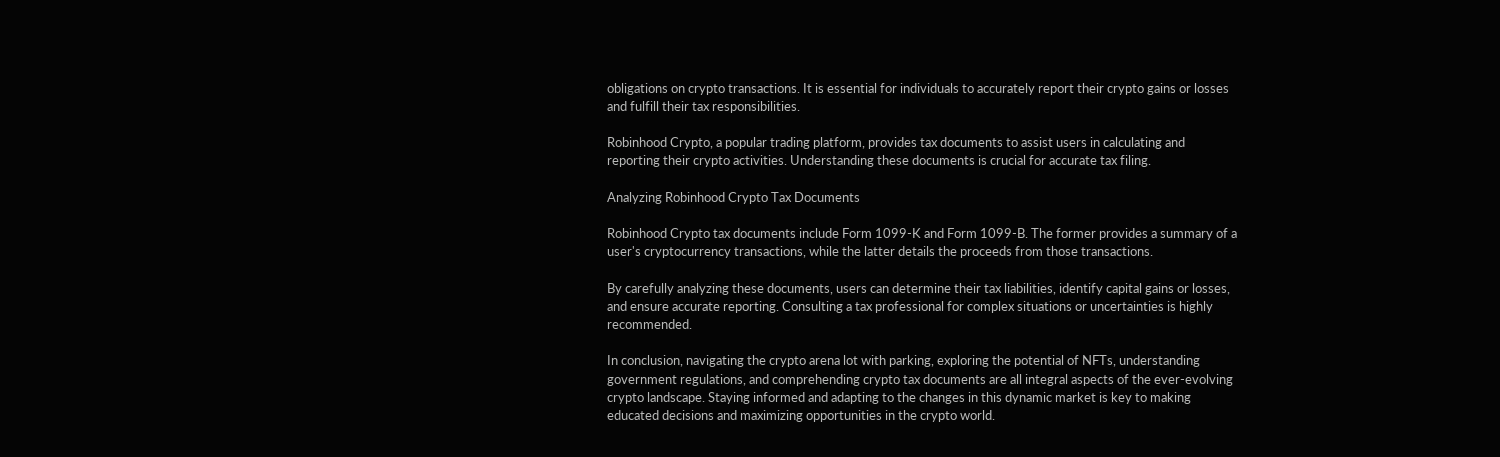obligations on crypto transactions. It is essential for individuals to accurately report their crypto gains or losses and fulfill their tax responsibilities.

Robinhood Crypto, a popular trading platform, provides tax documents to assist users in calculating and reporting their crypto activities. Understanding these documents is crucial for accurate tax filing.

Analyzing Robinhood Crypto Tax Documents

Robinhood Crypto tax documents include Form 1099-K and Form 1099-B. The former provides a summary of a user's cryptocurrency transactions, while the latter details the proceeds from those transactions.

By carefully analyzing these documents, users can determine their tax liabilities, identify capital gains or losses, and ensure accurate reporting. Consulting a tax professional for complex situations or uncertainties is highly recommended.

In conclusion, navigating the crypto arena lot with parking, exploring the potential of NFTs, understanding government regulations, and comprehending crypto tax documents are all integral aspects of the ever-evolving crypto landscape. Staying informed and adapting to the changes in this dynamic market is key to making educated decisions and maximizing opportunities in the crypto world.